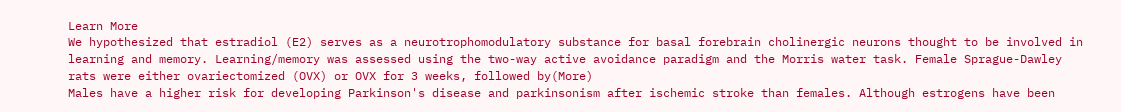Learn More
We hypothesized that estradiol (E2) serves as a neurotrophomodulatory substance for basal forebrain cholinergic neurons thought to be involved in learning and memory. Learning/memory was assessed using the two-way active avoidance paradigm and the Morris water task. Female Sprague-Dawley rats were either ovariectomized (OVX) or OVX for 3 weeks, followed by(More)
Males have a higher risk for developing Parkinson's disease and parkinsonism after ischemic stroke than females. Although estrogens have been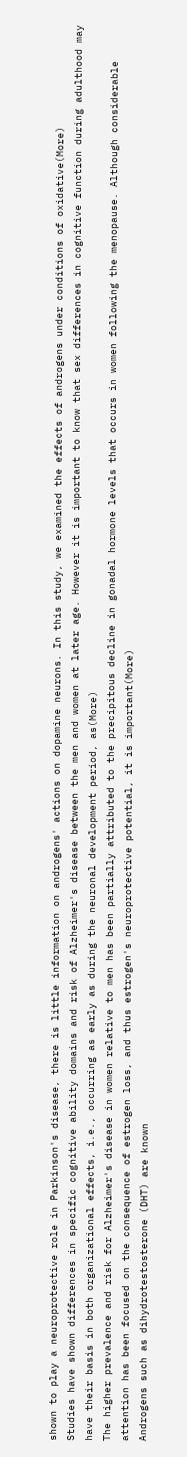shown to play a neuroprotective role in Parkinson's disease, there is little information on androgens' actions on dopamine neurons. In this study, we examined the effects of androgens under conditions of oxidative(More)
Studies have shown differences in specific cognitive ability domains and risk of Alzheimer's disease between the men and women at later age. However it is important to know that sex differences in cognitive function during adulthood may have their basis in both organizational effects, i.e., occurring as early as during the neuronal development period, as(More)
The higher prevalence and risk for Alzheimer's disease in women relative to men has been partially attributed to the precipitous decline in gonadal hormone levels that occurs in women following the menopause. Although considerable attention has been focused on the consequence of estrogen loss, and thus estrogen's neuroprotective potential, it is important(More)
Androgens such as dihydrotestosterone (DHT) are known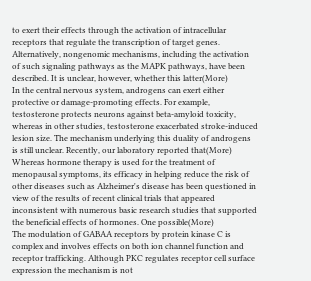to exert their effects through the activation of intracellular receptors that regulate the transcription of target genes. Alternatively, nongenomic mechanisms, including the activation of such signaling pathways as the MAPK pathways, have been described. It is unclear, however, whether this latter(More)
In the central nervous system, androgens can exert either protective or damage-promoting effects. For example, testosterone protects neurons against beta-amyloid toxicity, whereas in other studies, testosterone exacerbated stroke-induced lesion size. The mechanism underlying this duality of androgens is still unclear. Recently, our laboratory reported that(More)
Whereas hormone therapy is used for the treatment of menopausal symptoms, its efficacy in helping reduce the risk of other diseases such as Alzheimer's disease has been questioned in view of the results of recent clinical trials that appeared inconsistent with numerous basic research studies that supported the beneficial effects of hormones. One possible(More)
The modulation of GABAA receptors by protein kinase C is complex and involves effects on both ion channel function and receptor trafficking. Although PKC regulates receptor cell surface expression the mechanism is not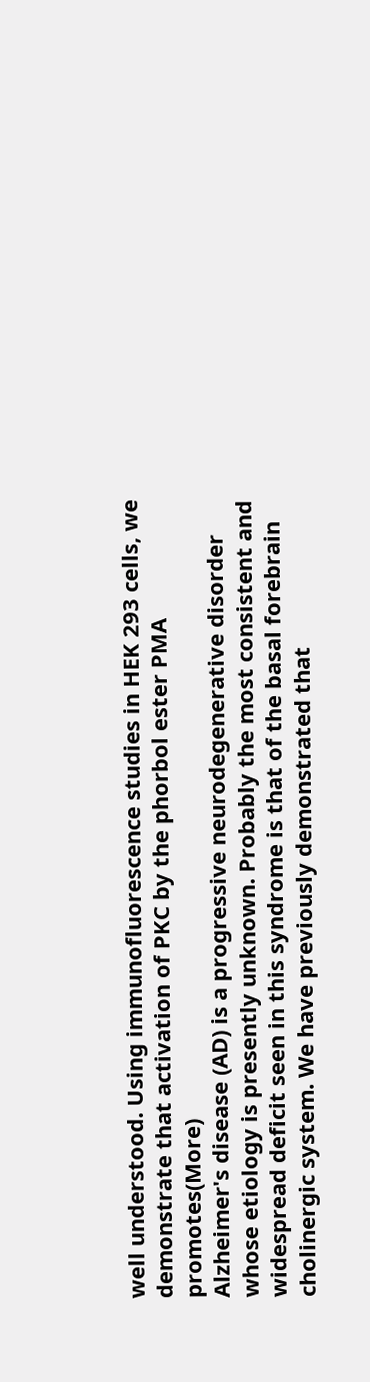well understood. Using immunofluorescence studies in HEK 293 cells, we demonstrate that activation of PKC by the phorbol ester PMA promotes(More)
Alzheimer's disease (AD) is a progressive neurodegenerative disorder whose etiology is presently unknown. Probably the most consistent and widespread deficit seen in this syndrome is that of the basal forebrain cholinergic system. We have previously demonstrated that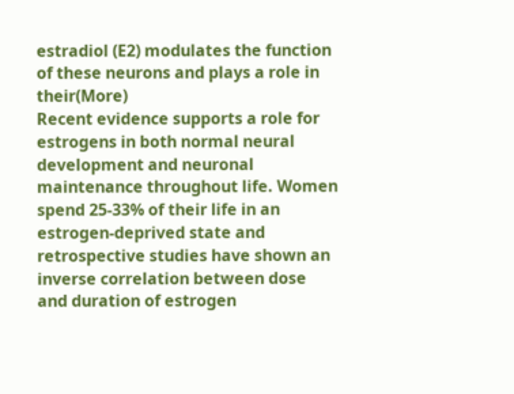estradiol (E2) modulates the function of these neurons and plays a role in their(More)
Recent evidence supports a role for estrogens in both normal neural development and neuronal maintenance throughout life. Women spend 25-33% of their life in an estrogen-deprived state and retrospective studies have shown an inverse correlation between dose and duration of estrogen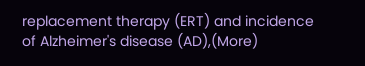replacement therapy (ERT) and incidence of Alzheimer's disease (AD),(More)